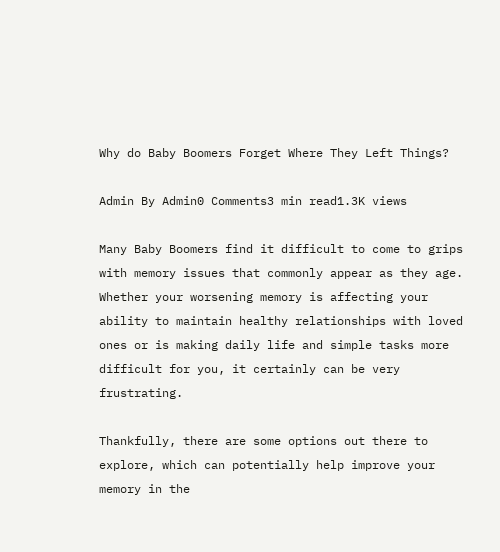Why do Baby Boomers Forget Where They Left Things?

Admin By Admin0 Comments3 min read1.3K views

Many Baby Boomers find it difficult to come to grips with memory issues that commonly appear as they age. Whether your worsening memory is affecting your ability to maintain healthy relationships with loved ones or is making daily life and simple tasks more difficult for you, it certainly can be very frustrating.

Thankfully, there are some options out there to explore, which can potentially help improve your memory in the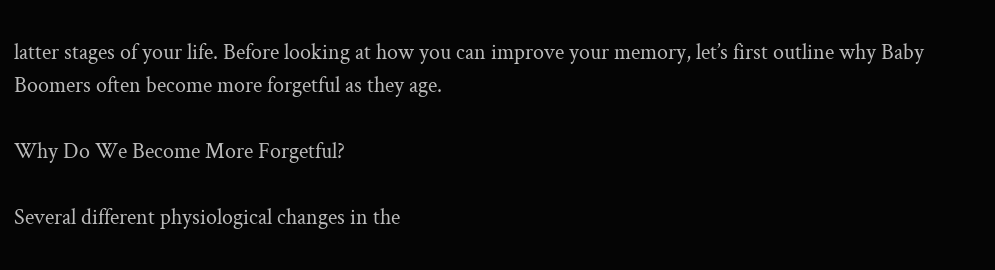latter stages of your life. Before looking at how you can improve your memory, let’s first outline why Baby Boomers often become more forgetful as they age.

Why Do We Become More Forgetful?

Several different physiological changes in the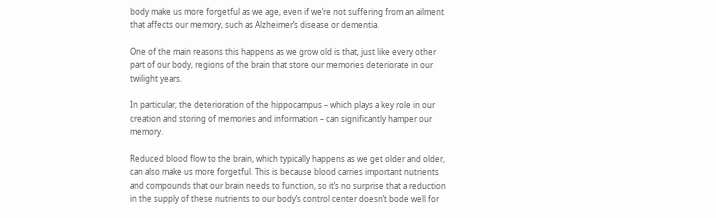body make us more forgetful as we age, even if we’re not suffering from an ailment that affects our memory, such as Alzheimer’s disease or dementia.

One of the main reasons this happens as we grow old is that, just like every other part of our body, regions of the brain that store our memories deteriorate in our twilight years.

In particular, the deterioration of the hippocampus – which plays a key role in our creation and storing of memories and information – can significantly hamper our memory.

Reduced blood flow to the brain, which typically happens as we get older and older, can also make us more forgetful. This is because blood carries important nutrients and compounds that our brain needs to function, so it’s no surprise that a reduction in the supply of these nutrients to our body’s control center doesn’t bode well for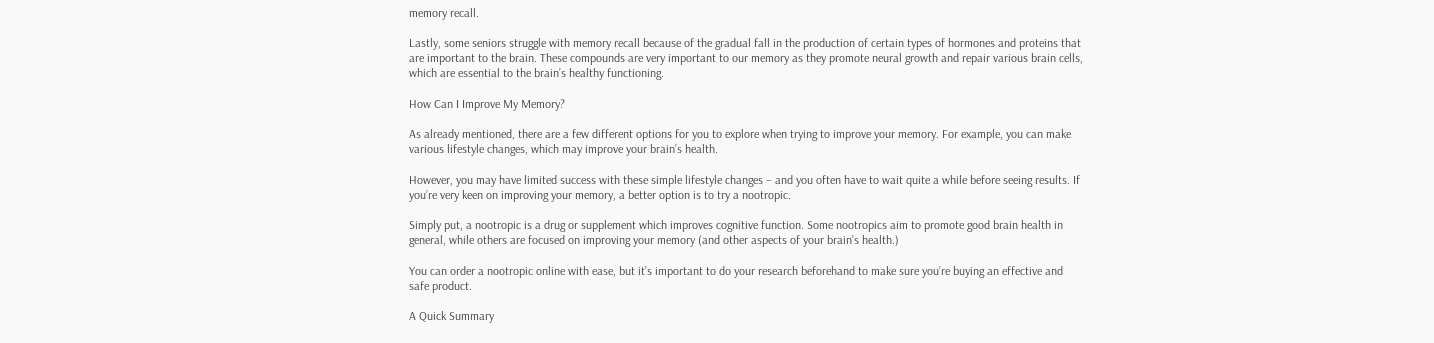memory recall.

Lastly, some seniors struggle with memory recall because of the gradual fall in the production of certain types of hormones and proteins that are important to the brain. These compounds are very important to our memory as they promote neural growth and repair various brain cells, which are essential to the brain’s healthy functioning.

How Can I Improve My Memory?

As already mentioned, there are a few different options for you to explore when trying to improve your memory. For example, you can make various lifestyle changes, which may improve your brain’s health.

However, you may have limited success with these simple lifestyle changes – and you often have to wait quite a while before seeing results. If you’re very keen on improving your memory, a better option is to try a nootropic.

Simply put, a nootropic is a drug or supplement which improves cognitive function. Some nootropics aim to promote good brain health in general, while others are focused on improving your memory (and other aspects of your brain’s health.)

You can order a nootropic online with ease, but it’s important to do your research beforehand to make sure you’re buying an effective and safe product.

A Quick Summary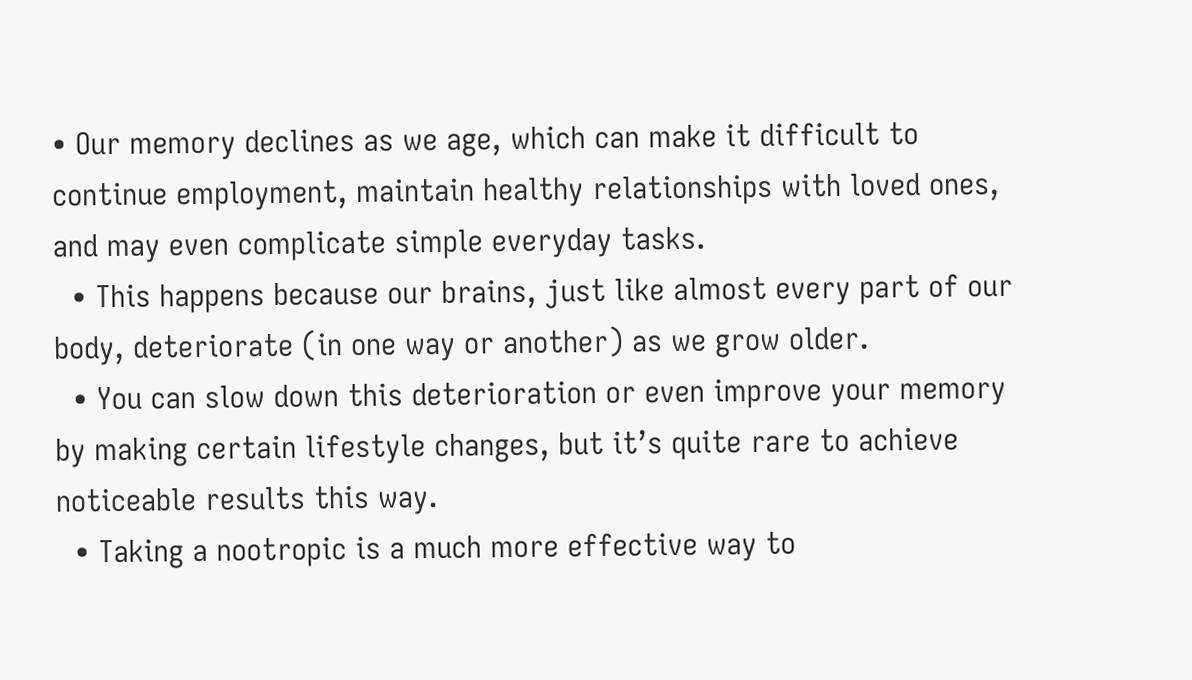• Our memory declines as we age, which can make it difficult to continue employment, maintain healthy relationships with loved ones, and may even complicate simple everyday tasks.
  • This happens because our brains, just like almost every part of our body, deteriorate (in one way or another) as we grow older.
  • You can slow down this deterioration or even improve your memory by making certain lifestyle changes, but it’s quite rare to achieve noticeable results this way.
  • Taking a nootropic is a much more effective way to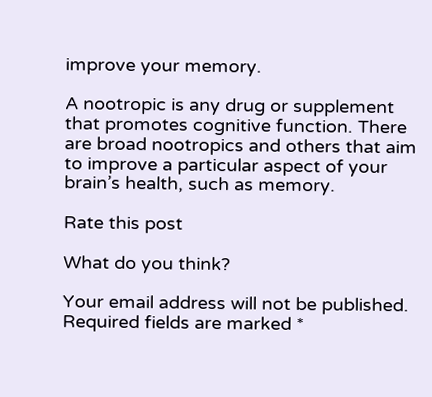improve your memory.

A nootropic is any drug or supplement that promotes cognitive function. There are broad nootropics and others that aim to improve a particular aspect of your brain’s health, such as memory.

Rate this post

What do you think?

Your email address will not be published. Required fields are marked *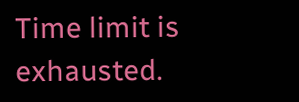Time limit is exhausted.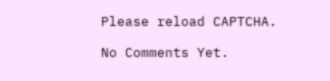Please reload CAPTCHA.

No Comments Yet.